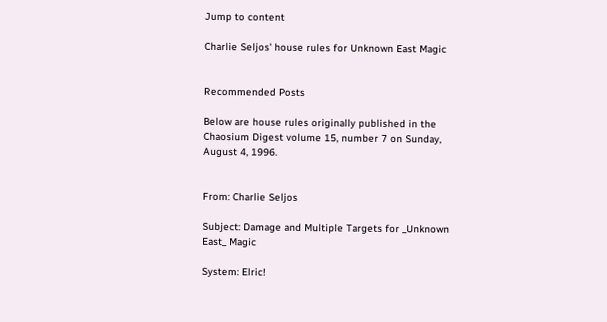Jump to content

Charlie Seljos' house rules for Unknown East Magic


Recommended Posts

Below are house rules originally published in the Chaosium Digest volume 15, number 7 on Sunday, August 4, 1996.


From: Charlie Seljos

Subject: Damage and Multiple Targets for _Unknown East_ Magic

System: Elric!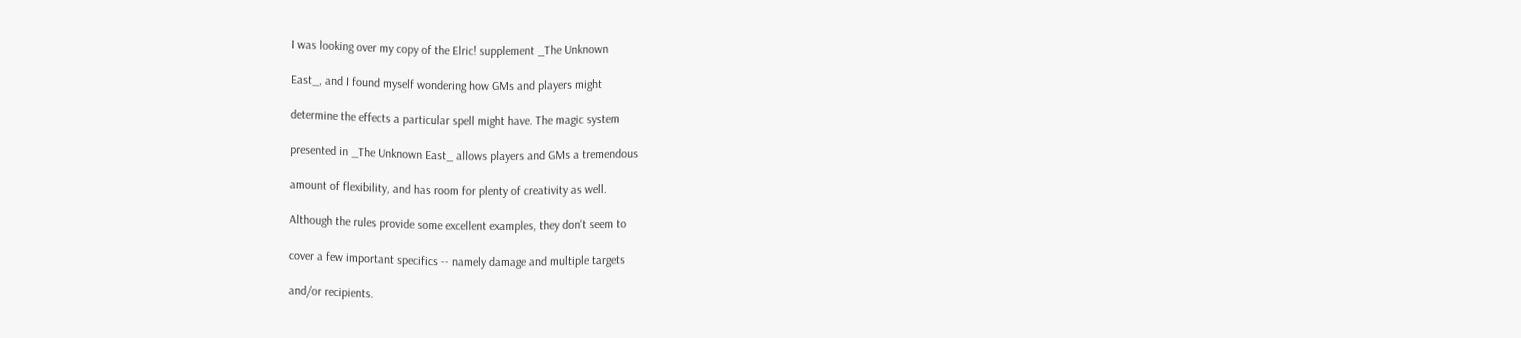I was looking over my copy of the Elric! supplement _The Unknown

East_, and I found myself wondering how GMs and players might

determine the effects a particular spell might have. The magic system

presented in _The Unknown East_ allows players and GMs a tremendous

amount of flexibility, and has room for plenty of creativity as well.

Although the rules provide some excellent examples, they don't seem to

cover a few important specifics -- namely damage and multiple targets

and/or recipients.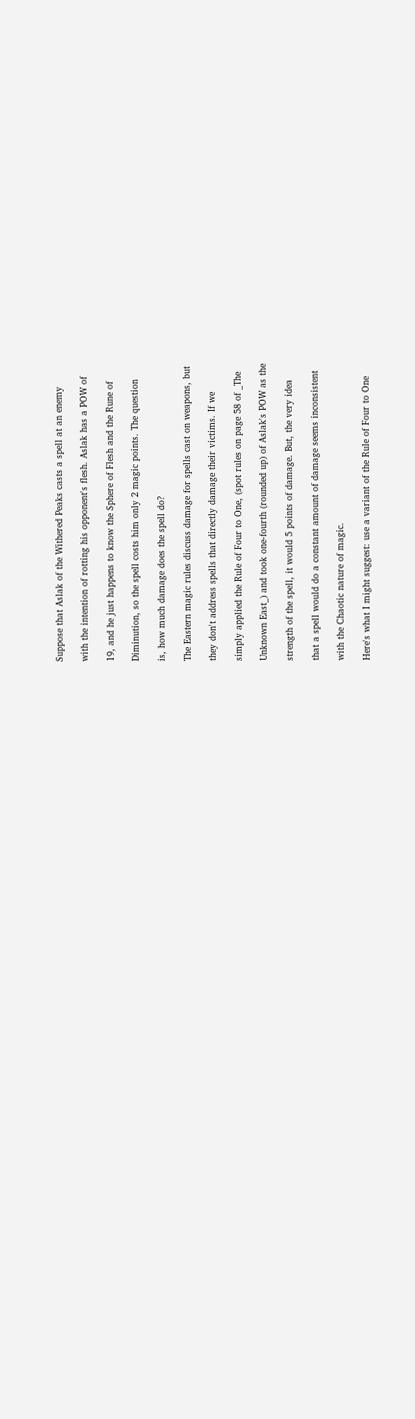Suppose that Aslak of the Withered Peaks casts a spell at an enemy

with the intention of rotting his opponent's flesh. Aslak has a POW of

19, and he just happens to know the Sphere of Flesh and the Rune of

Diminution, so the spell costs him only 2 magic points. The question

is, how much damage does the spell do?

The Eastern magic rules discuss damage for spells cast on weapons, but

they don't address spells that directly damage their victims. If we

simply applied the Rule of Four to One, (spot rules on page 58 of _The

Unknown East_) and took one-fourth (rounded up) of Aslak's POW as the

strength of the spell, it would 5 points of damage. But, the very idea

that a spell would do a constant amount of damage seems inconsistent

with the Chaotic nature of magic.

Here's what I might suggest: use a variant of the Rule of Four to One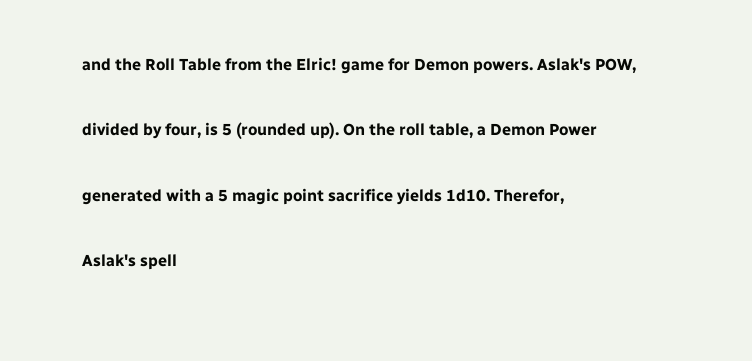and the Roll Table from the Elric! game for Demon powers. Aslak's POW,

divided by four, is 5 (rounded up). On the roll table, a Demon Power

generated with a 5 magic point sacrifice yields 1d10. Therefor,

Aslak's spell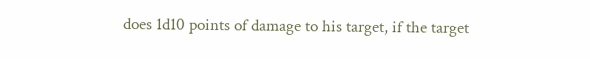does 1d10 points of damage to his target, if the target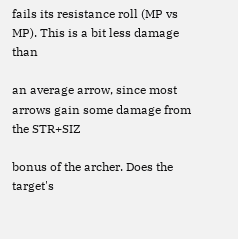fails its resistance roll (MP vs MP). This is a bit less damage than

an average arrow, since most arrows gain some damage from the STR+SIZ

bonus of the archer. Does the target's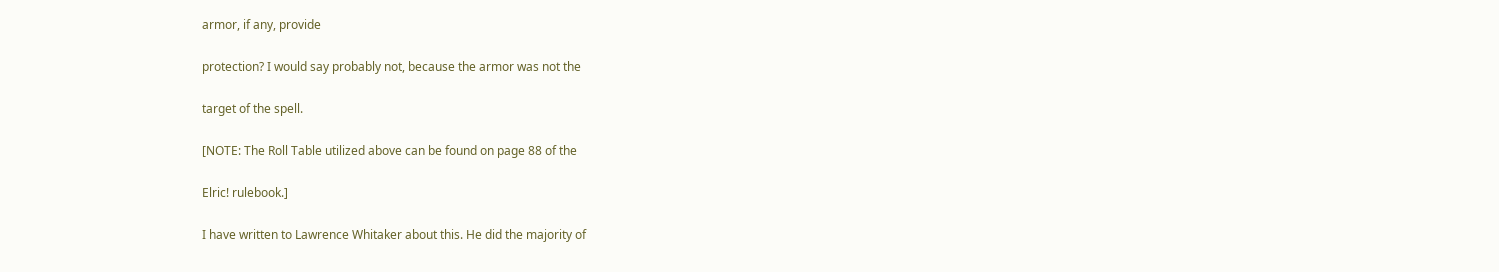armor, if any, provide

protection? I would say probably not, because the armor was not the

target of the spell.

[NOTE: The Roll Table utilized above can be found on page 88 of the

Elric! rulebook.]

I have written to Lawrence Whitaker about this. He did the majority of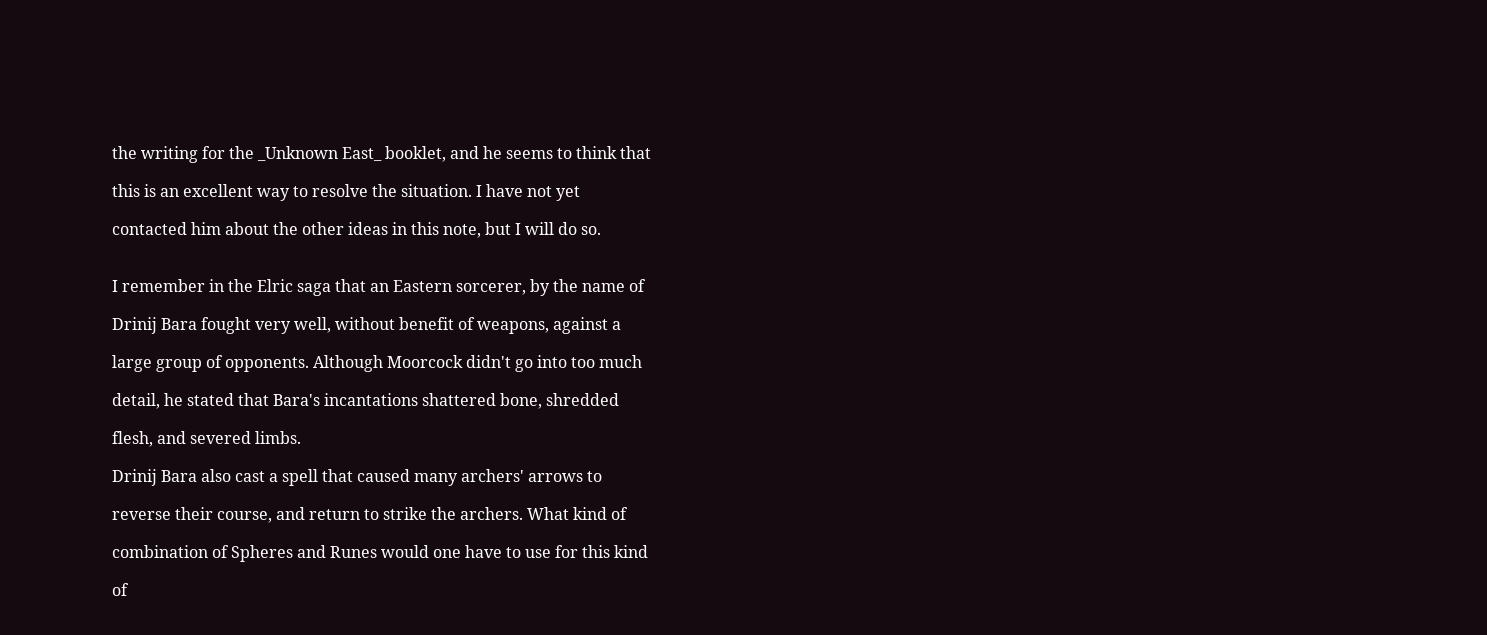the writing for the _Unknown East_ booklet, and he seems to think that

this is an excellent way to resolve the situation. I have not yet

contacted him about the other ideas in this note, but I will do so.


I remember in the Elric saga that an Eastern sorcerer, by the name of

Drinij Bara fought very well, without benefit of weapons, against a

large group of opponents. Although Moorcock didn't go into too much

detail, he stated that Bara's incantations shattered bone, shredded

flesh, and severed limbs.

Drinij Bara also cast a spell that caused many archers' arrows to

reverse their course, and return to strike the archers. What kind of

combination of Spheres and Runes would one have to use for this kind

of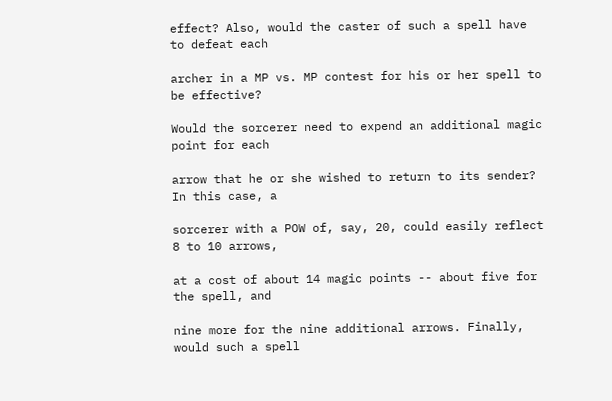effect? Also, would the caster of such a spell have to defeat each

archer in a MP vs. MP contest for his or her spell to be effective?

Would the sorcerer need to expend an additional magic point for each

arrow that he or she wished to return to its sender? In this case, a

sorcerer with a POW of, say, 20, could easily reflect 8 to 10 arrows,

at a cost of about 14 magic points -- about five for the spell, and

nine more for the nine additional arrows. Finally, would such a spell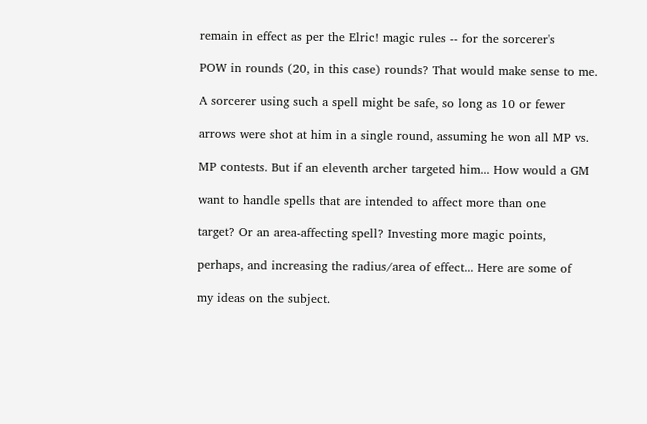remain in effect as per the Elric! magic rules -- for the sorcerer's

POW in rounds (20, in this case) rounds? That would make sense to me.

A sorcerer using such a spell might be safe, so long as 10 or fewer

arrows were shot at him in a single round, assuming he won all MP vs.

MP contests. But if an eleventh archer targeted him... How would a GM

want to handle spells that are intended to affect more than one

target? Or an area-affecting spell? Investing more magic points,

perhaps, and increasing the radius/area of effect... Here are some of

my ideas on the subject.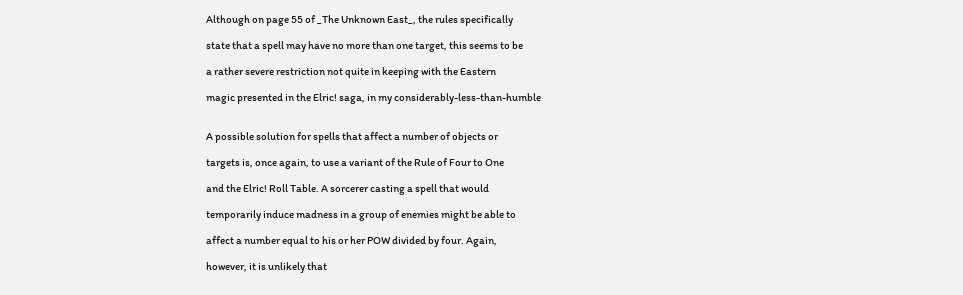Although on page 55 of _The Unknown East_, the rules specifically

state that a spell may have no more than one target, this seems to be

a rather severe restriction not quite in keeping with the Eastern

magic presented in the Elric! saga, in my considerably-less-than-humble


A possible solution for spells that affect a number of objects or

targets is, once again, to use a variant of the Rule of Four to One

and the Elric! Roll Table. A sorcerer casting a spell that would

temporarily induce madness in a group of enemies might be able to

affect a number equal to his or her POW divided by four. Again,

however, it is unlikely that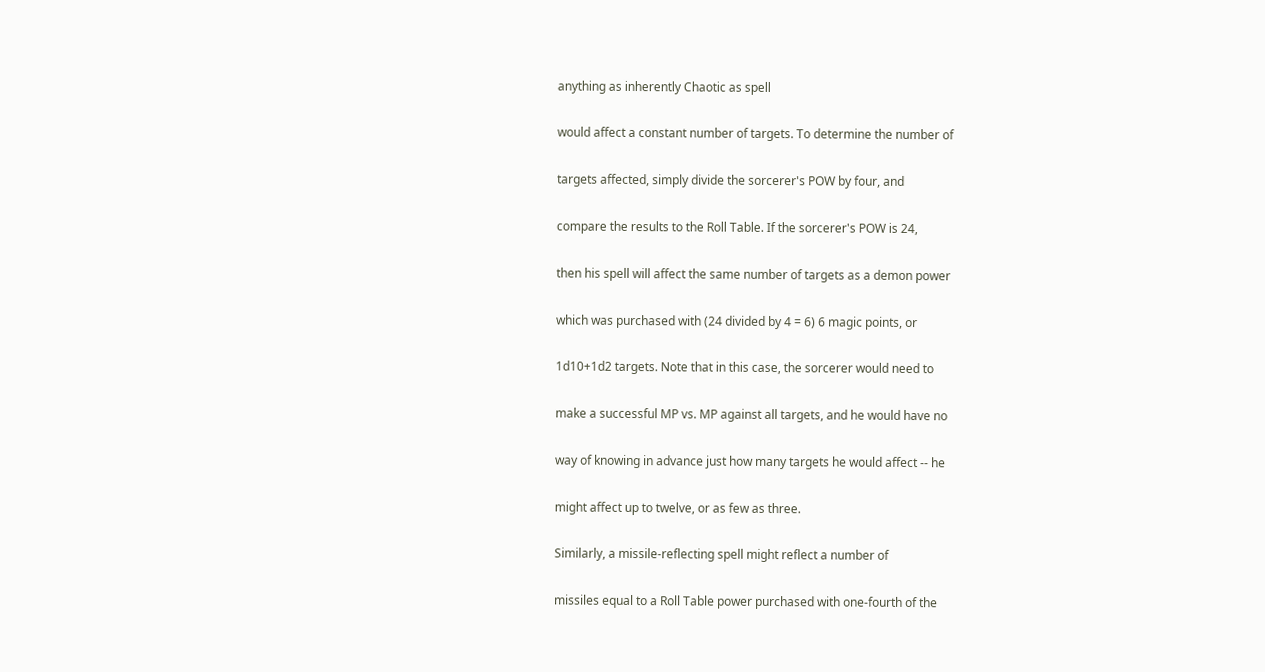anything as inherently Chaotic as spell

would affect a constant number of targets. To determine the number of

targets affected, simply divide the sorcerer's POW by four, and

compare the results to the Roll Table. If the sorcerer's POW is 24,

then his spell will affect the same number of targets as a demon power

which was purchased with (24 divided by 4 = 6) 6 magic points, or

1d10+1d2 targets. Note that in this case, the sorcerer would need to

make a successful MP vs. MP against all targets, and he would have no

way of knowing in advance just how many targets he would affect -- he

might affect up to twelve, or as few as three.

Similarly, a missile-reflecting spell might reflect a number of

missiles equal to a Roll Table power purchased with one-fourth of the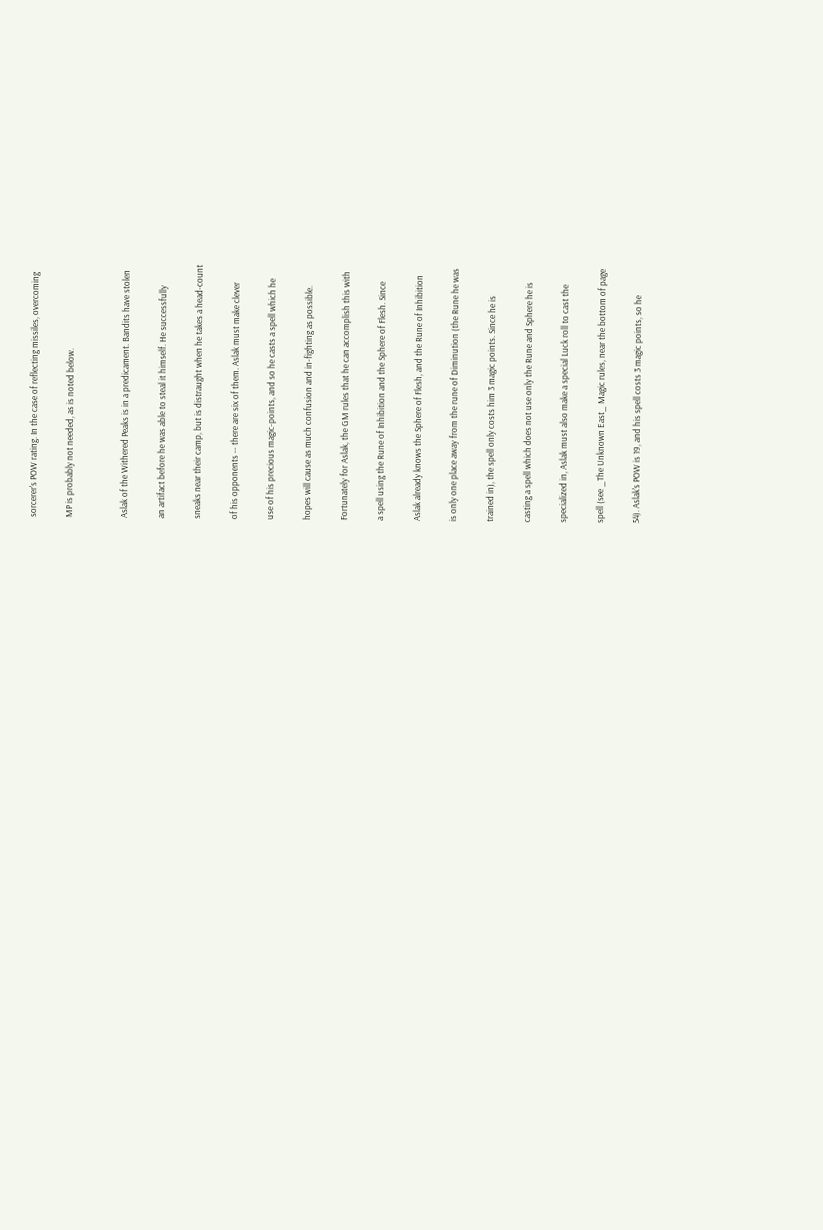sorcerer's POW rating. In the case of reflecting missiles, overcoming

MP is probably not needed, as is noted below.


Aslak of the Withered Peaks is in a predicament. Bandits have stolen

an artifact before he was able to steal it himself. He successfully

sneaks near their camp, but is distraught when he takes a head-count

of his opponents -- there are six of them. Aslak must make clever

use of his precious magic-points, and so he casts a spell which he

hopes will cause as much confusion and in-fighting as possible.

Fortunately for Aslak, the GM rules that he can accomplish this with

a spell using the Rune of Inhibition and the Sphere of Flesh. Since

Aslak already knows the Sphere of Flesh, and the Rune of Inhibition

is only one place away from the rune of Diminution (the Rune he was

trained in), the spell only costs him 3 magic points. Since he is

casting a spell which does not use only the Rune and Sphere he is

specialized in, Aslak must also make a special Luck roll to cast the

spell (see _The Unknown East_ Magic rules, near the bottom of page

54). Aslak's POW is 19, and his spell costs 3 magic points, so he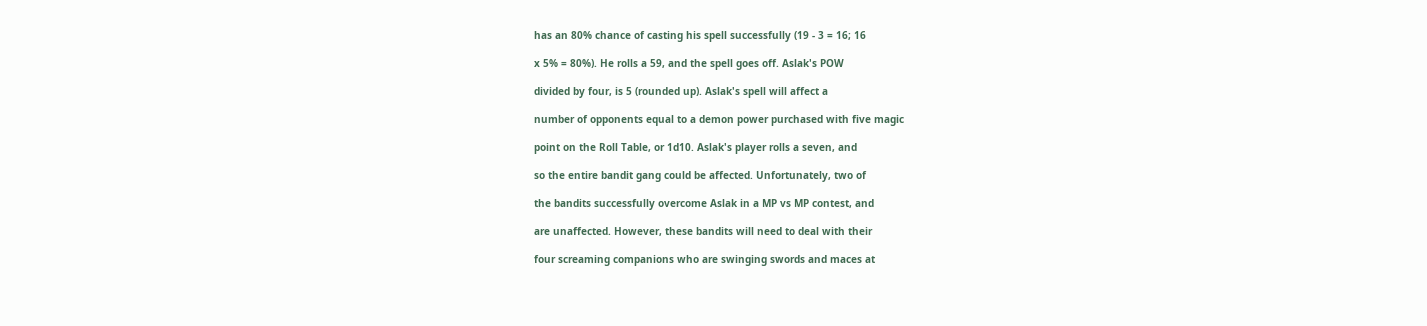has an 80% chance of casting his spell successfully (19 - 3 = 16; 16

x 5% = 80%). He rolls a 59, and the spell goes off. Aslak's POW

divided by four, is 5 (rounded up). Aslak's spell will affect a

number of opponents equal to a demon power purchased with five magic

point on the Roll Table, or 1d10. Aslak's player rolls a seven, and

so the entire bandit gang could be affected. Unfortunately, two of

the bandits successfully overcome Aslak in a MP vs MP contest, and

are unaffected. However, these bandits will need to deal with their

four screaming companions who are swinging swords and maces at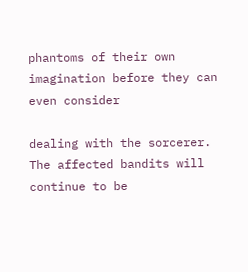phantoms of their own imagination before they can even consider

dealing with the sorcerer. The affected bandits will continue to be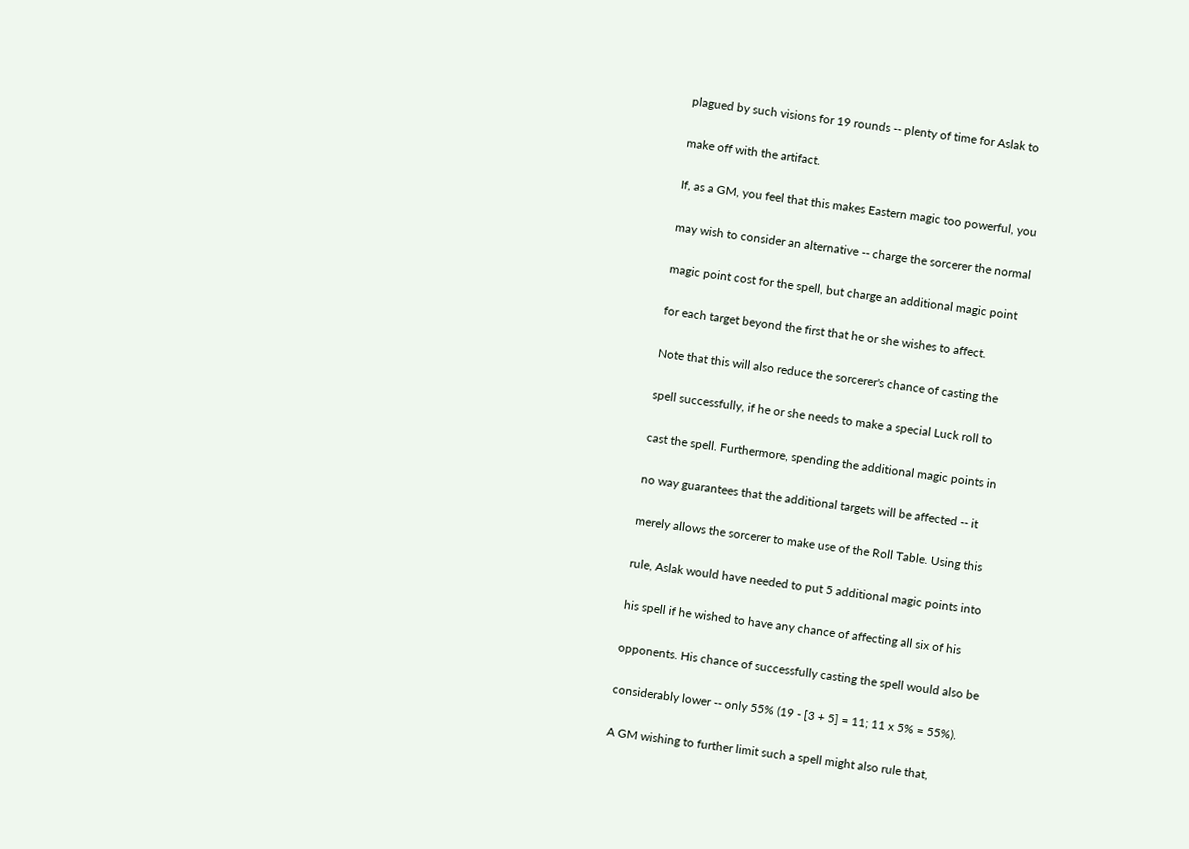plagued by such visions for 19 rounds -- plenty of time for Aslak to

make off with the artifact.

If, as a GM, you feel that this makes Eastern magic too powerful, you

may wish to consider an alternative -- charge the sorcerer the normal

magic point cost for the spell, but charge an additional magic point

for each target beyond the first that he or she wishes to affect.

Note that this will also reduce the sorcerer's chance of casting the

spell successfully, if he or she needs to make a special Luck roll to

cast the spell. Furthermore, spending the additional magic points in

no way guarantees that the additional targets will be affected -- it

merely allows the sorcerer to make use of the Roll Table. Using this

rule, Aslak would have needed to put 5 additional magic points into

his spell if he wished to have any chance of affecting all six of his

opponents. His chance of successfully casting the spell would also be

considerably lower -- only 55% (19 - [3 + 5] = 11; 11 x 5% = 55%).

A GM wishing to further limit such a spell might also rule that,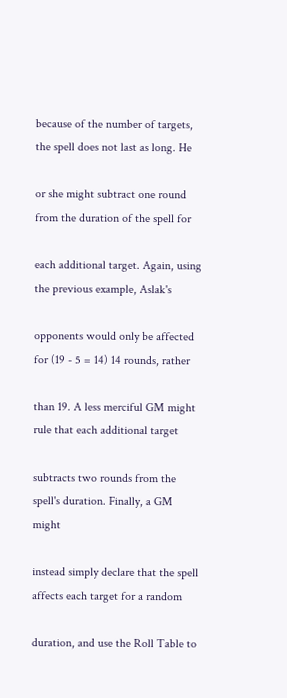because of the number of targets, the spell does not last as long. He

or she might subtract one round from the duration of the spell for

each additional target. Again, using the previous example, Aslak's

opponents would only be affected for (19 - 5 = 14) 14 rounds, rather

than 19. A less merciful GM might rule that each additional target

subtracts two rounds from the spell's duration. Finally, a GM might

instead simply declare that the spell affects each target for a random

duration, and use the Roll Table to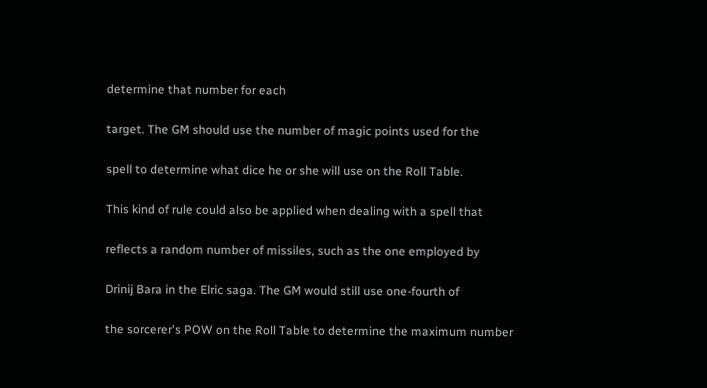determine that number for each

target. The GM should use the number of magic points used for the

spell to determine what dice he or she will use on the Roll Table.

This kind of rule could also be applied when dealing with a spell that

reflects a random number of missiles, such as the one employed by

Drinij Bara in the Elric saga. The GM would still use one-fourth of

the sorcerer's POW on the Roll Table to determine the maximum number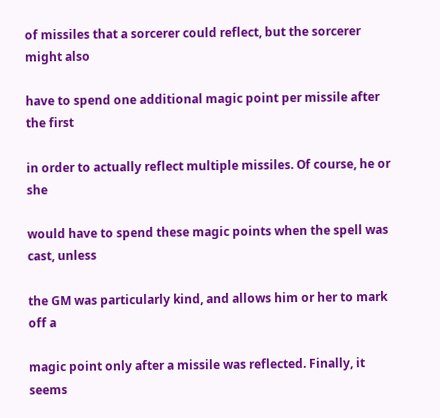of missiles that a sorcerer could reflect, but the sorcerer might also

have to spend one additional magic point per missile after the first

in order to actually reflect multiple missiles. Of course, he or she

would have to spend these magic points when the spell was cast, unless

the GM was particularly kind, and allows him or her to mark off a

magic point only after a missile was reflected. Finally, it seems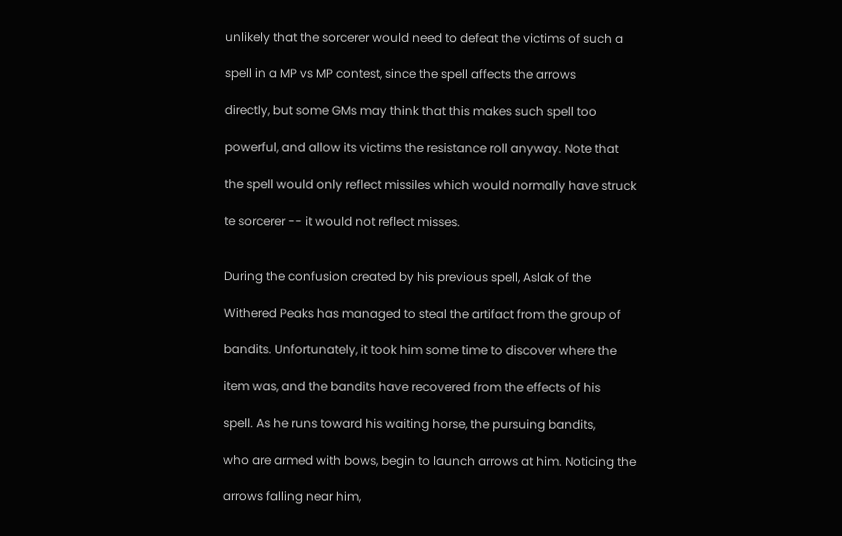unlikely that the sorcerer would need to defeat the victims of such a

spell in a MP vs MP contest, since the spell affects the arrows

directly, but some GMs may think that this makes such spell too

powerful, and allow its victims the resistance roll anyway. Note that

the spell would only reflect missiles which would normally have struck

te sorcerer -- it would not reflect misses.


During the confusion created by his previous spell, Aslak of the

Withered Peaks has managed to steal the artifact from the group of

bandits. Unfortunately, it took him some time to discover where the

item was, and the bandits have recovered from the effects of his

spell. As he runs toward his waiting horse, the pursuing bandits,

who are armed with bows, begin to launch arrows at him. Noticing the

arrows falling near him,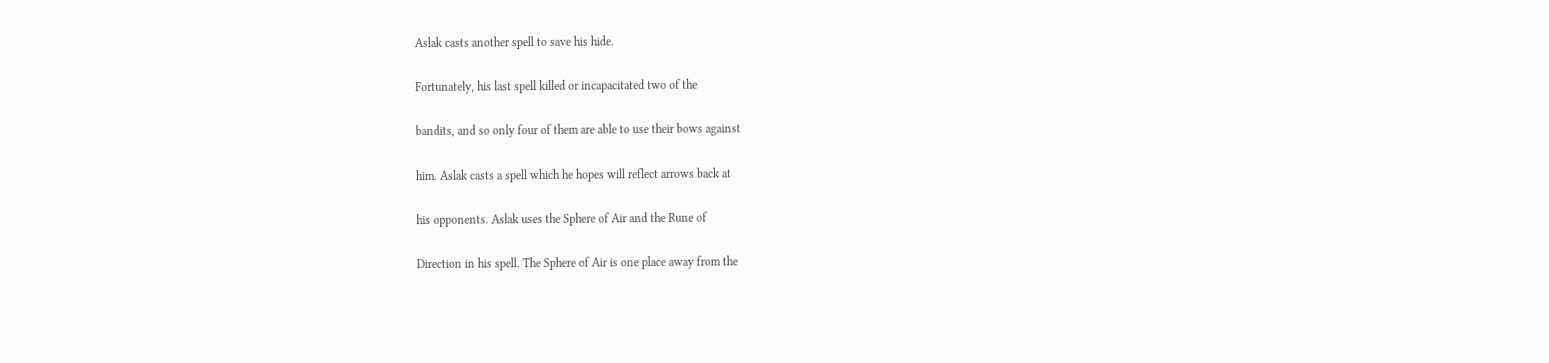Aslak casts another spell to save his hide.

Fortunately, his last spell killed or incapacitated two of the

bandits, and so only four of them are able to use their bows against

him. Aslak casts a spell which he hopes will reflect arrows back at

his opponents. Aslak uses the Sphere of Air and the Rune of

Direction in his spell. The Sphere of Air is one place away from the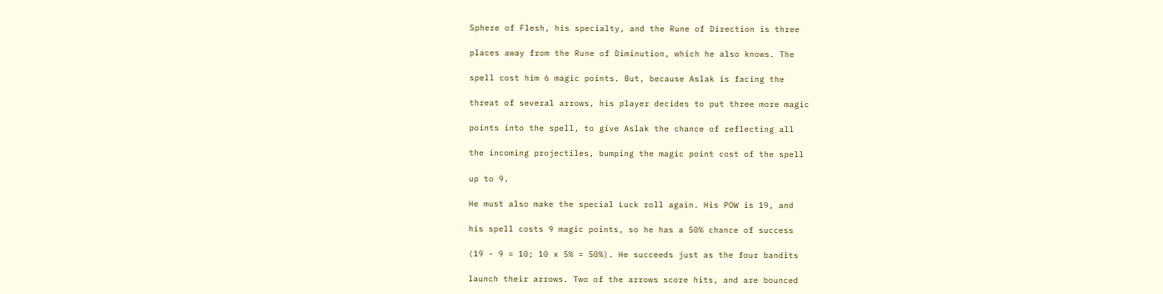Sphere of Flesh, his specialty, and the Rune of Direction is three

places away from the Rune of Diminution, which he also knows. The

spell cost him 6 magic points. But, because Aslak is facing the

threat of several arrows, his player decides to put three more magic

points into the spell, to give Aslak the chance of reflecting all

the incoming projectiles, bumping the magic point cost of the spell

up to 9.

He must also make the special Luck roll again. His POW is 19, and

his spell costs 9 magic points, so he has a 50% chance of success

(19 - 9 = 10; 10 x 5% = 50%). He succeeds just as the four bandits

launch their arrows. Two of the arrows score hits, and are bounced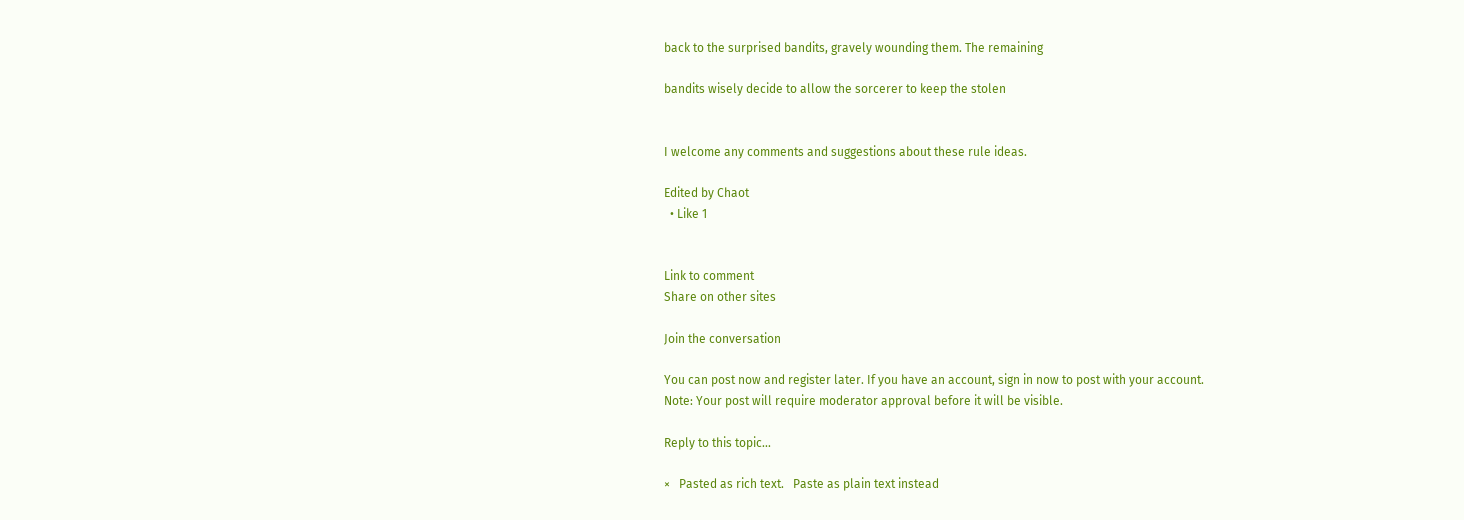back to the surprised bandits, gravely wounding them. The remaining

bandits wisely decide to allow the sorcerer to keep the stolen


I welcome any comments and suggestions about these rule ideas.

Edited by Chaot
  • Like 1


Link to comment
Share on other sites

Join the conversation

You can post now and register later. If you have an account, sign in now to post with your account.
Note: Your post will require moderator approval before it will be visible.

Reply to this topic...

×   Pasted as rich text.   Paste as plain text instead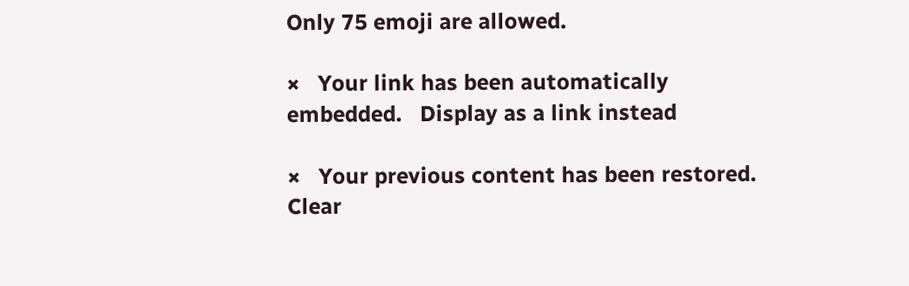Only 75 emoji are allowed.

×   Your link has been automatically embedded.   Display as a link instead

×   Your previous content has been restored.   Clear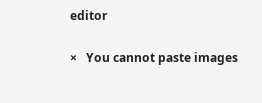editor

×   You cannot paste images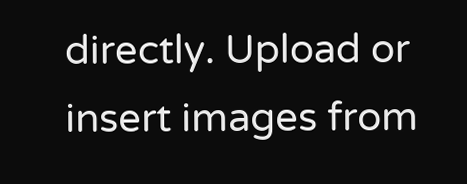directly. Upload or insert images from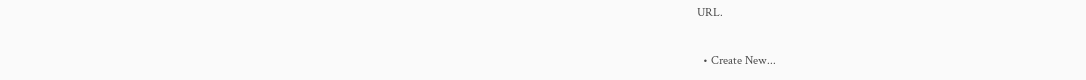URL.

  • Create New...